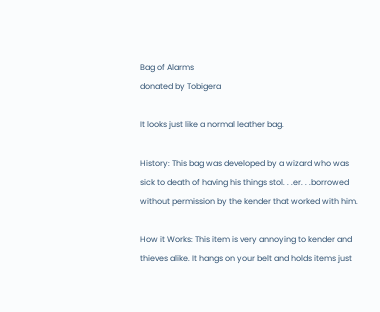Bag of Alarms
donated by Tobigera

It looks just like a normal leather bag.

History: This bag was developed by a wizard who was sick to death of having his things stol. . .er. . .borrowed without permission by the kender that worked with him.

How it Works: This item is very annoying to kender and thieves alike. It hangs on your belt and holds items just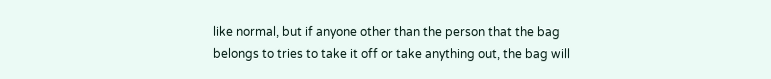like normal, but if anyone other than the person that the bag belongs to tries to take it off or take anything out, the bag will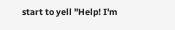start to yell "Help! I'm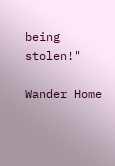being stolen!"

Wander Home